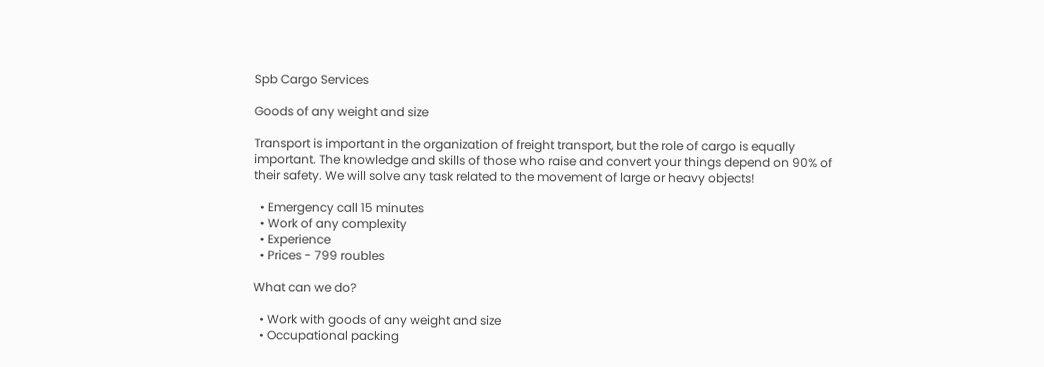Spb Cargo Services

Goods of any weight and size

Transport is important in the organization of freight transport, but the role of cargo is equally important. The knowledge and skills of those who raise and convert your things depend on 90% of their safety. We will solve any task related to the movement of large or heavy objects!

  • Emergency call 15 minutes
  • Work of any complexity
  • Experience
  • Prices - 799 roubles

What can we do?

  • Work with goods of any weight and size
  • Occupational packing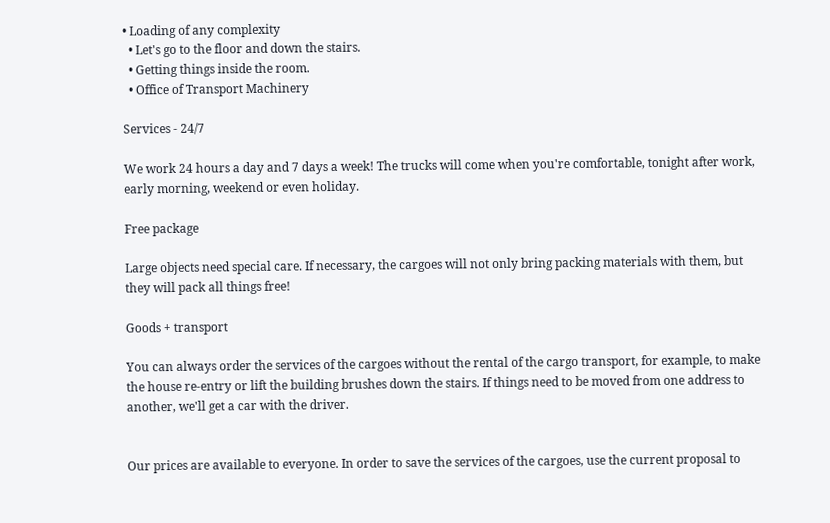• Loading of any complexity
  • Let's go to the floor and down the stairs.
  • Getting things inside the room.
  • Office of Transport Machinery

Services - 24/7

We work 24 hours a day and 7 days a week! The trucks will come when you're comfortable, tonight after work, early morning, weekend or even holiday.

Free package

Large objects need special care. If necessary, the cargoes will not only bring packing materials with them, but they will pack all things free!

Goods + transport

You can always order the services of the cargoes without the rental of the cargo transport, for example, to make the house re-entry or lift the building brushes down the stairs. If things need to be moved from one address to another, we'll get a car with the driver.


Our prices are available to everyone. In order to save the services of the cargoes, use the current proposal to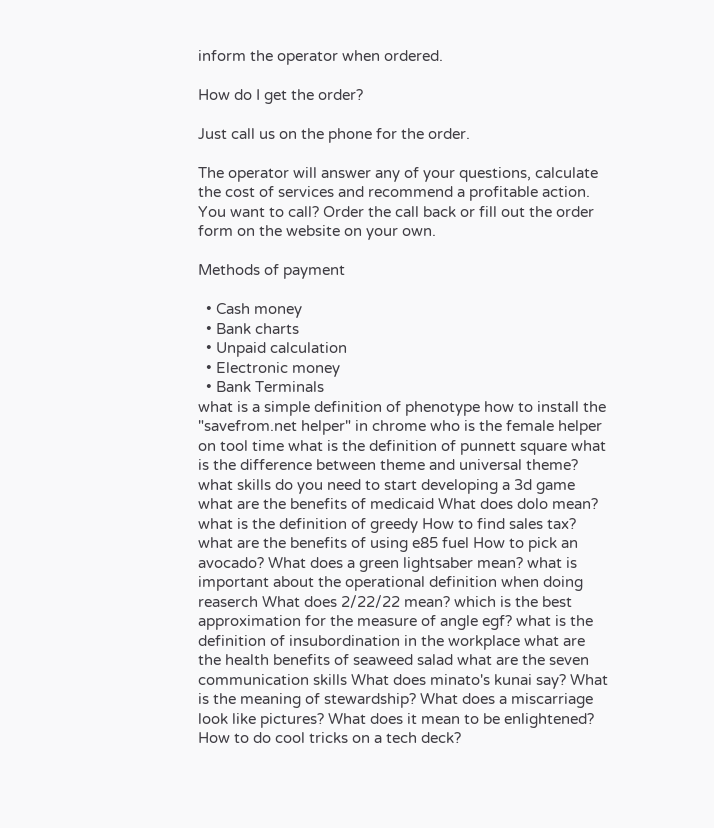inform the operator when ordered.

How do I get the order?

Just call us on the phone for the order.

The operator will answer any of your questions, calculate the cost of services and recommend a profitable action. You want to call? Order the call back or fill out the order form on the website on your own.

Methods of payment

  • Cash money
  • Bank charts
  • Unpaid calculation
  • Electronic money
  • Bank Terminals
what is a simple definition of phenotype how to install the "savefrom.net helper" in chrome who is the female helper on tool time what is the definition of punnett square what is the difference between theme and universal theme? what skills do you need to start developing a 3d game what are the benefits of medicaid What does dolo mean? what is the definition of greedy How to find sales tax? what are the benefits of using e85 fuel How to pick an avocado? What does a green lightsaber mean? what is important about the operational definition when doing reaserch What does 2/22/22 mean? which is the best approximation for the measure of angle egf? what is the definition of insubordination in the workplace what are the health benefits of seaweed salad what are the seven communication skills What does minato's kunai say? What is the meaning of stewardship? What does a miscarriage look like pictures? What does it mean to be enlightened? How to do cool tricks on a tech deck?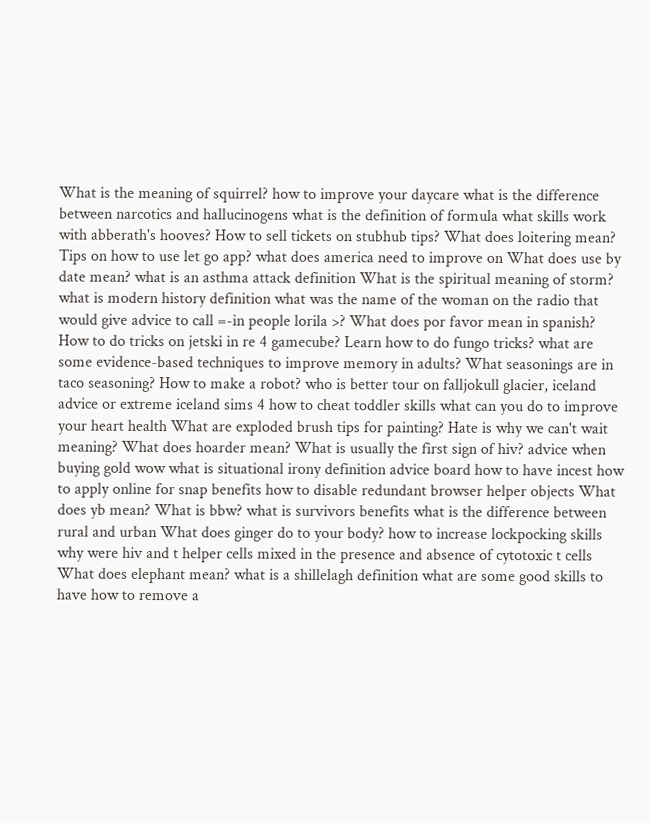What is the meaning of squirrel? how to improve your daycare what is the difference between narcotics and hallucinogens what is the definition of formula what skills work with abberath's hooves? How to sell tickets on stubhub tips? What does loitering mean? Tips on how to use let go app? what does america need to improve on What does use by date mean? what is an asthma attack definition What is the spiritual meaning of storm? what is modern history definition what was the name of the woman on the radio that would give advice to call =-in people lorila >? What does por favor mean in spanish? How to do tricks on jetski in re 4 gamecube? Learn how to do fungo tricks? what are some evidence-based techniques to improve memory in adults? What seasonings are in taco seasoning? How to make a robot? who is better tour on falljokull glacier, iceland advice or extreme iceland sims 4 how to cheat toddler skills what can you do to improve your heart health What are exploded brush tips for painting? Hate is why we can't wait meaning? What does hoarder mean? What is usually the first sign of hiv? advice when buying gold wow what is situational irony definition advice board how to have incest how to apply online for snap benefits how to disable redundant browser helper objects What does yb mean? What is bbw? what is survivors benefits what is the difference between rural and urban What does ginger do to your body? how to increase lockpocking skills why were hiv and t helper cells mixed in the presence and absence of cytotoxic t cells What does elephant mean? what is a shillelagh definition what are some good skills to have how to remove a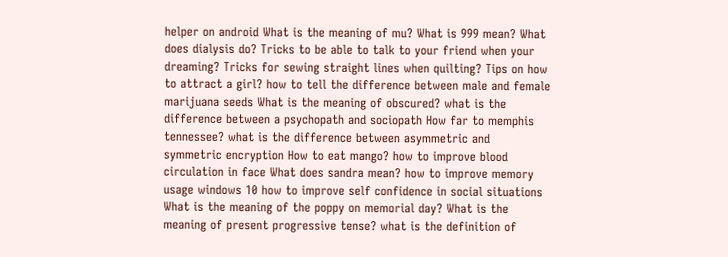helper on android What is the meaning of mu? What is 999 mean? What does dialysis do? Tricks to be able to talk to your friend when your dreaming? Tricks for sewing straight lines when quilting? Tips on how to attract a girl? how to tell the difference between male and female marijuana seeds What is the meaning of obscured? what is the difference between a psychopath and sociopath How far to memphis tennessee? what is the difference between asymmetric and symmetric encryption How to eat mango? how to improve blood circulation in face What does sandra mean? how to improve memory usage windows 10 how to improve self confidence in social situations What is the meaning of the poppy on memorial day? What is the meaning of present progressive tense? what is the definition of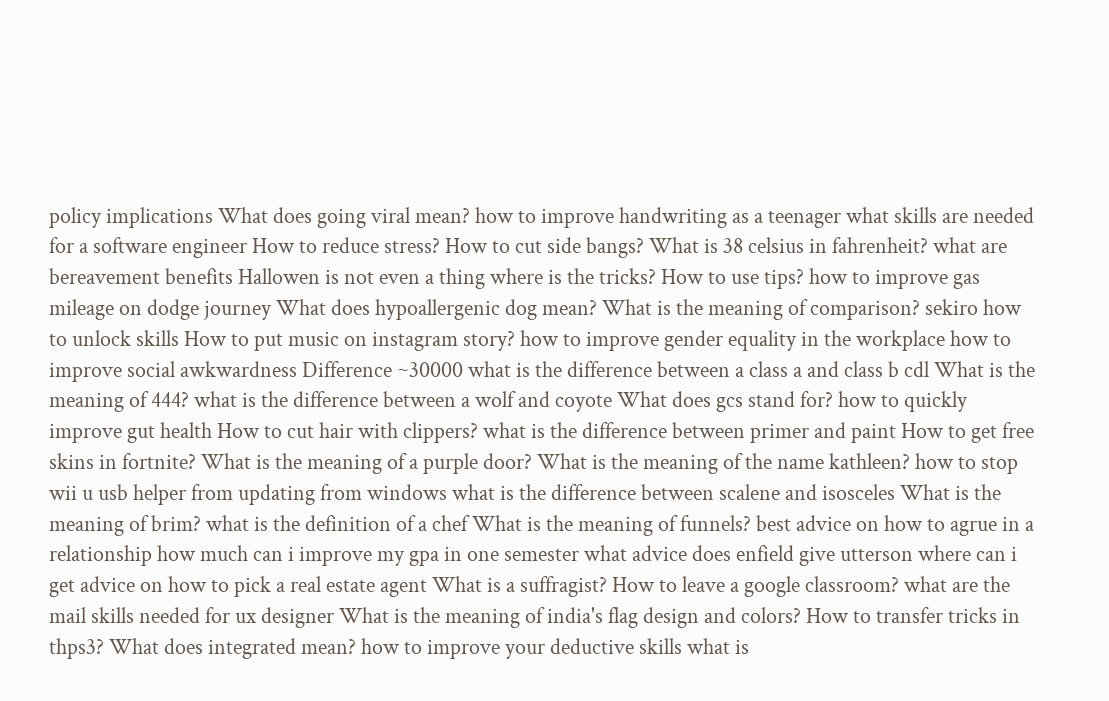policy implications What does going viral mean? how to improve handwriting as a teenager what skills are needed for a software engineer How to reduce stress? How to cut side bangs? What is 38 celsius in fahrenheit? what are bereavement benefits Hallowen is not even a thing where is the tricks? How to use tips? how to improve gas mileage on dodge journey What does hypoallergenic dog mean? What is the meaning of comparison? sekiro how to unlock skills How to put music on instagram story? how to improve gender equality in the workplace how to improve social awkwardness Difference ~30000 what is the difference between a class a and class b cdl What is the meaning of 444? what is the difference between a wolf and coyote What does gcs stand for? how to quickly improve gut health How to cut hair with clippers? what is the difference between primer and paint How to get free skins in fortnite? What is the meaning of a purple door? What is the meaning of the name kathleen? how to stop wii u usb helper from updating from windows what is the difference between scalene and isosceles What is the meaning of brim? what is the definition of a chef What is the meaning of funnels? best advice on how to agrue in a relationship how much can i improve my gpa in one semester what advice does enfield give utterson where can i get advice on how to pick a real estate agent What is a suffragist? How to leave a google classroom? what are the mail skills needed for ux designer What is the meaning of india's flag design and colors? How to transfer tricks in thps3? What does integrated mean? how to improve your deductive skills what is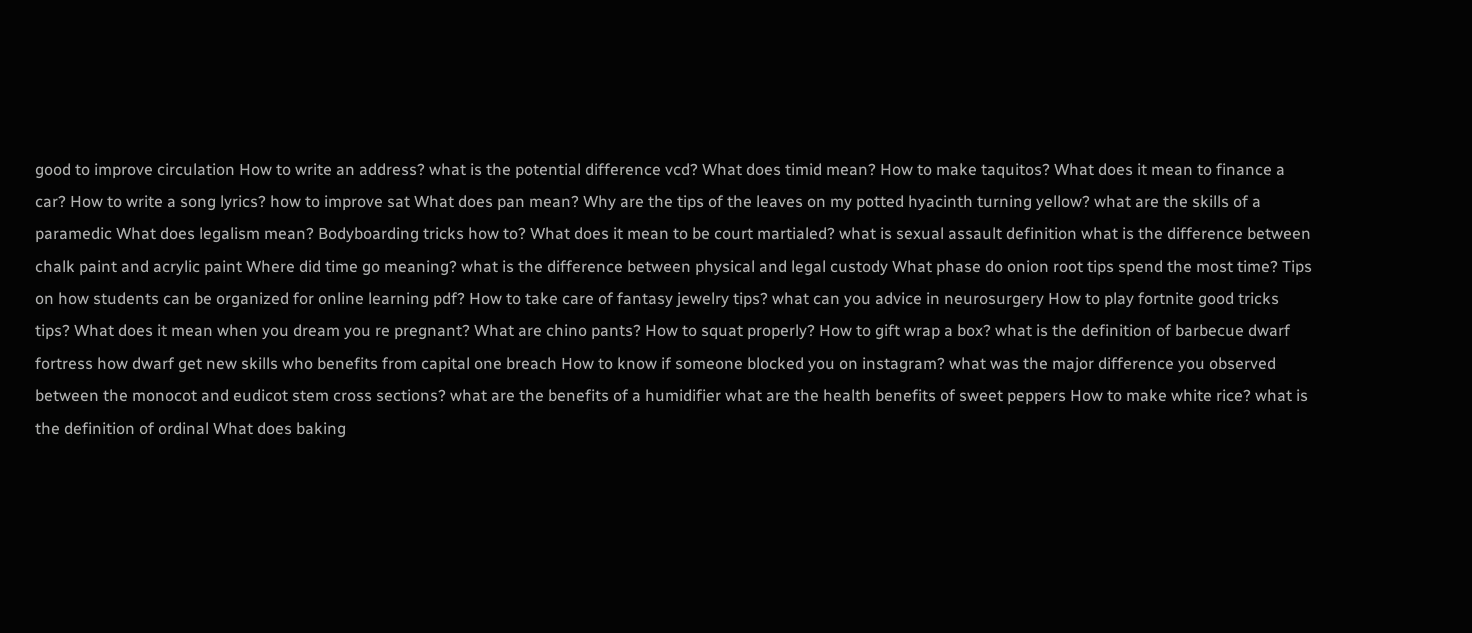good to improve circulation How to write an address? what is the potential difference vcd? What does timid mean? How to make taquitos? What does it mean to finance a car? How to write a song lyrics? how to improve sat What does pan mean? Why are the tips of the leaves on my potted hyacinth turning yellow? what are the skills of a paramedic What does legalism mean? Bodyboarding tricks how to? What does it mean to be court martialed? what is sexual assault definition what is the difference between chalk paint and acrylic paint Where did time go meaning? what is the difference between physical and legal custody What phase do onion root tips spend the most time? Tips on how students can be organized for online learning pdf? How to take care of fantasy jewelry tips? what can you advice in neurosurgery How to play fortnite good tricks tips? What does it mean when you dream you re pregnant? What are chino pants? How to squat properly? How to gift wrap a box? what is the definition of barbecue dwarf fortress how dwarf get new skills who benefits from capital one breach How to know if someone blocked you on instagram? what was the major difference you observed between the monocot and eudicot stem cross sections? what are the benefits of a humidifier what are the health benefits of sweet peppers How to make white rice? what is the definition of ordinal What does baking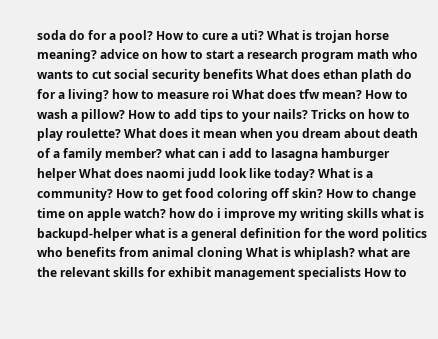soda do for a pool? How to cure a uti? What is trojan horse meaning? advice on how to start a research program math who wants to cut social security benefits What does ethan plath do for a living? how to measure roi What does tfw mean? How to wash a pillow? How to add tips to your nails? Tricks on how to play roulette? What does it mean when you dream about death of a family member? what can i add to lasagna hamburger helper What does naomi judd look like today? What is a community? How to get food coloring off skin? How to change time on apple watch? how do i improve my writing skills what is backupd-helper what is a general definition for the word politics who benefits from animal cloning What is whiplash? what are the relevant skills for exhibit management specialists How to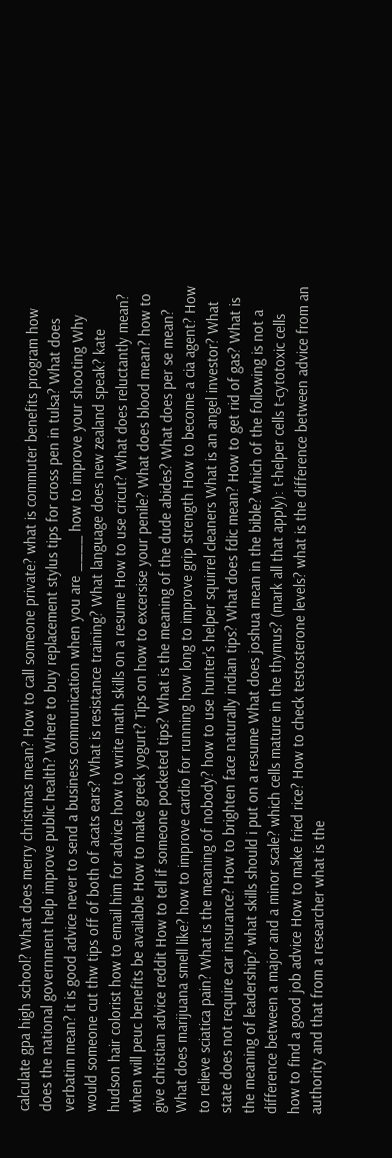calculate gpa high school? What does merry christmas mean? How to call someone private? what is commuter benefits program how does the national government help improve public health? Where to buy replacement stylus tips for cross pen in tulsa? What does verbatim mean? it is good advice never to send a business communication when you are ____ how to improve your shooting Why would someone cut thw tips off of both of acats ears? What is resistance training? What language does new zealand speak? kate hudson hair colorist how to email him for advice how to write math skills on a resume How to use cricut? What does reluctantly mean? when will peuc benefits be available How to make greek yogurt? Tips on how to excersise your penile? What does blood mean? how to give christian advice reddit How to tell if someone pocketed tips? What is the meaning of the dude abides? What does per se mean? What does marijuana smell like? how to improve cardio for running how long to improve grip strength How to become a cia agent? How to relieve sciatica pain? What is the meaning of nobody? how to use hunter's helper squirrel cleaners What is an angel investor? What state does not require car insurance? How to brighten face naturally indian tips? What does fdic mean? How to get rid of gas? What is the meaning of leadership? what skills should i put on a resume What does joshua mean in the bible? which of the following is not a difference between a major and a minor scale? which cells mature in the thymus? (mark all that apply): t-helper cells t-cytotoxic cells how to find a good job advice How to make fried rice? How to check testosterone levels? what is the difference between advice from an authority and that from a researcher what is the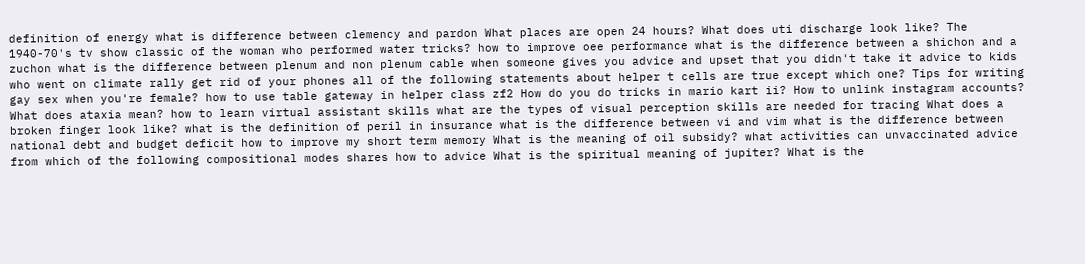definition of energy what is difference between clemency and pardon What places are open 24 hours? What does uti discharge look like? The 1940-70's tv show classic of the woman who performed water tricks? how to improve oee performance what is the difference between a shichon and a zuchon what is the difference between plenum and non plenum cable when someone gives you advice and upset that you didn't take it advice to kids who went on climate rally get rid of your phones all of the following statements about helper t cells are true except which one? Tips for writing gay sex when you're female? how to use table gateway in helper class zf2 How do you do tricks in mario kart ii? How to unlink instagram accounts? What does ataxia mean? how to learn virtual assistant skills what are the types of visual perception skills are needed for tracing What does a broken finger look like? what is the definition of peril in insurance what is the difference between vi and vim what is the difference between national debt and budget deficit how to improve my short term memory What is the meaning of oil subsidy? what activities can unvaccinated advice from which of the following compositional modes shares how to advice What is the spiritual meaning of jupiter? What is the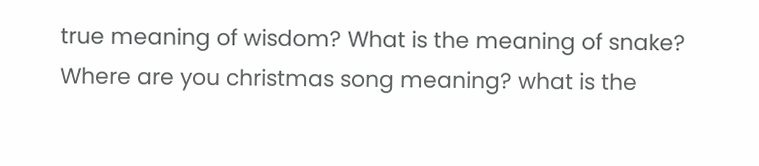true meaning of wisdom? What is the meaning of snake? Where are you christmas song meaning? what is the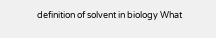definition of solvent in biology What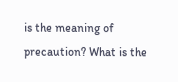is the meaning of precaution? What is the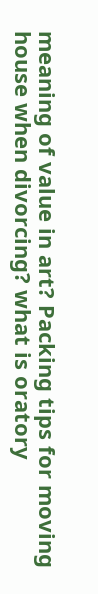meaning of value in art? Packing tips for moving house when divorcing? what is oratory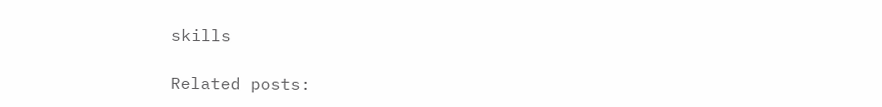skills

Related posts: